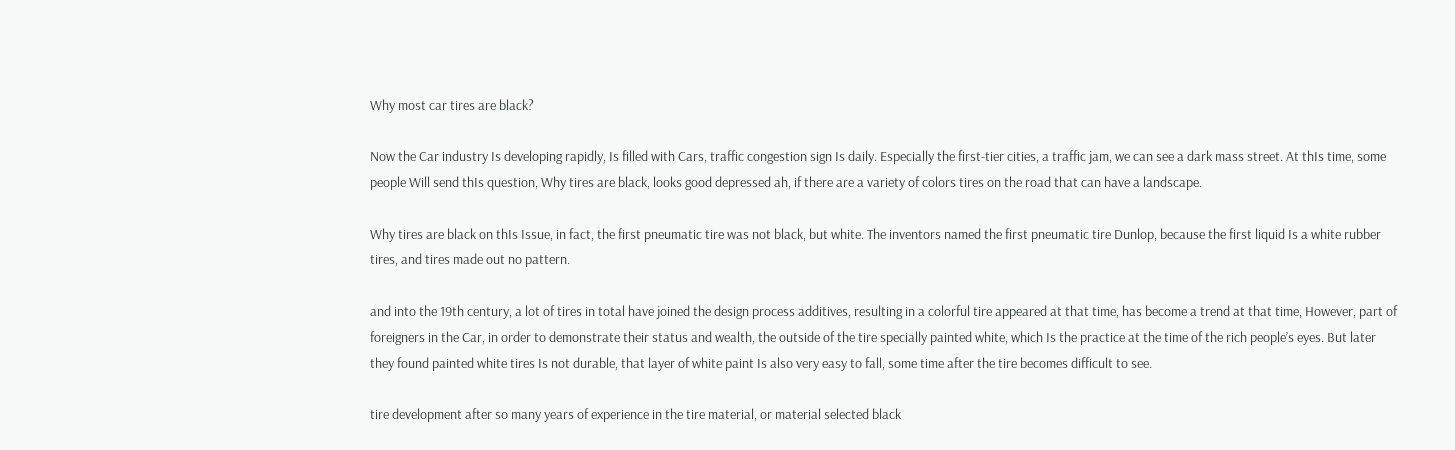Why most car tires are black?

Now the Car industry Is developing rapidly, Is filled with Cars, traffic congestion sign Is daily. Especially the first-tier cities, a traffic jam, we can see a dark mass street. At thIs time, some people Will send thIs question, Why tires are black, looks good depressed ah, if there are a variety of colors tires on the road that can have a landscape.

Why tires are black on thIs Issue, in fact, the first pneumatic tire was not black, but white. The inventors named the first pneumatic tire Dunlop, because the first liquid Is a white rubber tires, and tires made out no pattern.

and into the 19th century, a lot of tires in total have joined the design process additives, resulting in a colorful tire appeared at that time, has become a trend at that time, However, part of foreigners in the Car, in order to demonstrate their status and wealth, the outside of the tire specially painted white, which Is the practice at the time of the rich people’s eyes. But later they found painted white tires Is not durable, that layer of white paint Is also very easy to fall, some time after the tire becomes difficult to see.

tire development after so many years of experience in the tire material, or material selected black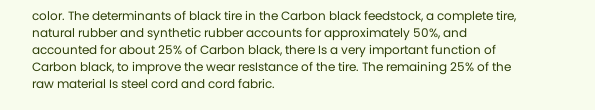color. The determinants of black tire in the Carbon black feedstock, a complete tire, natural rubber and synthetic rubber accounts for approximately 50%, and accounted for about 25% of Carbon black, there Is a very important function of Carbon black, to improve the wear resIstance of the tire. The remaining 25% of the raw material Is steel cord and cord fabric.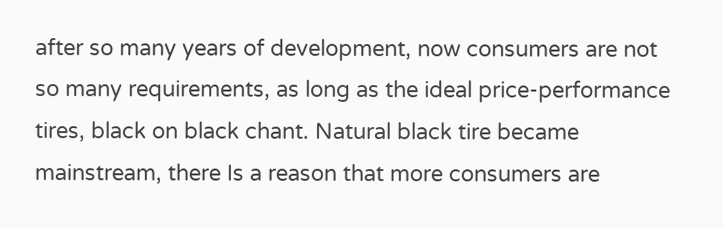after so many years of development, now consumers are not so many requirements, as long as the ideal price-performance tires, black on black chant. Natural black tire became mainstream, there Is a reason that more consumers are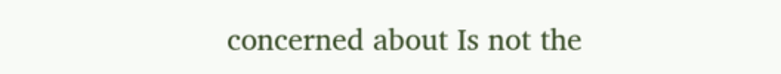concerned about Is not the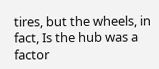tires, but the wheels, in fact, Is the hub was a factor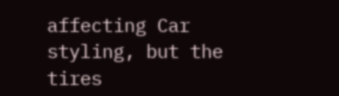affecting Car styling, but the tires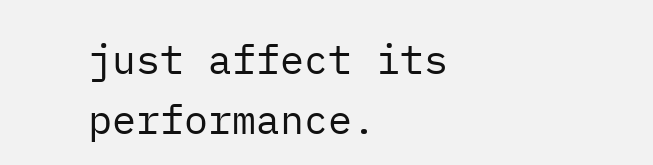just affect its performance.